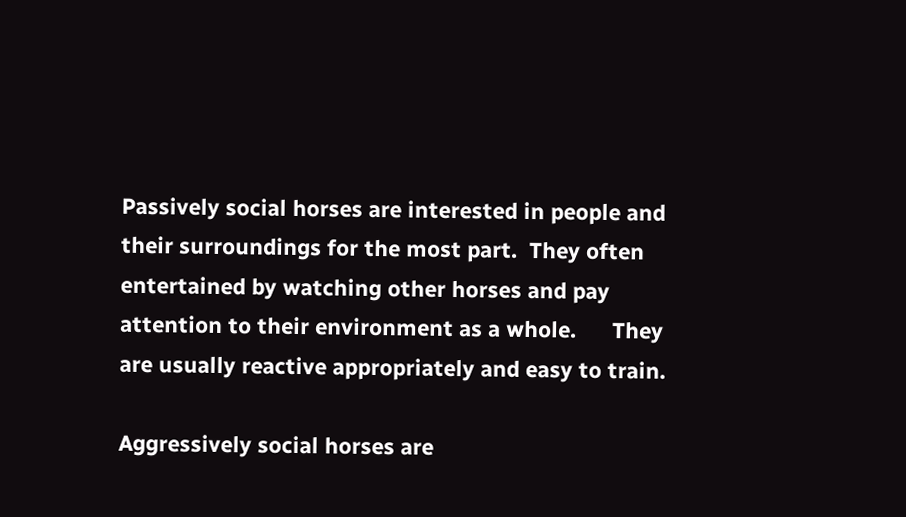Passively social horses are interested in people and their surroundings for the most part.  They often entertained by watching other horses and pay attention to their environment as a whole.      They are usually reactive appropriately and easy to train.

Aggressively social horses are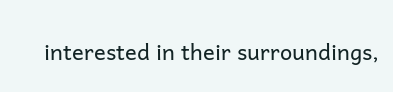interested in their surroundings,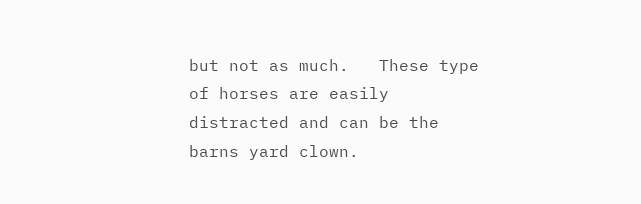but not as much.   These type of horses are easily distracted and can be the barns yard clown.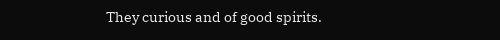They curious and of good spirits.